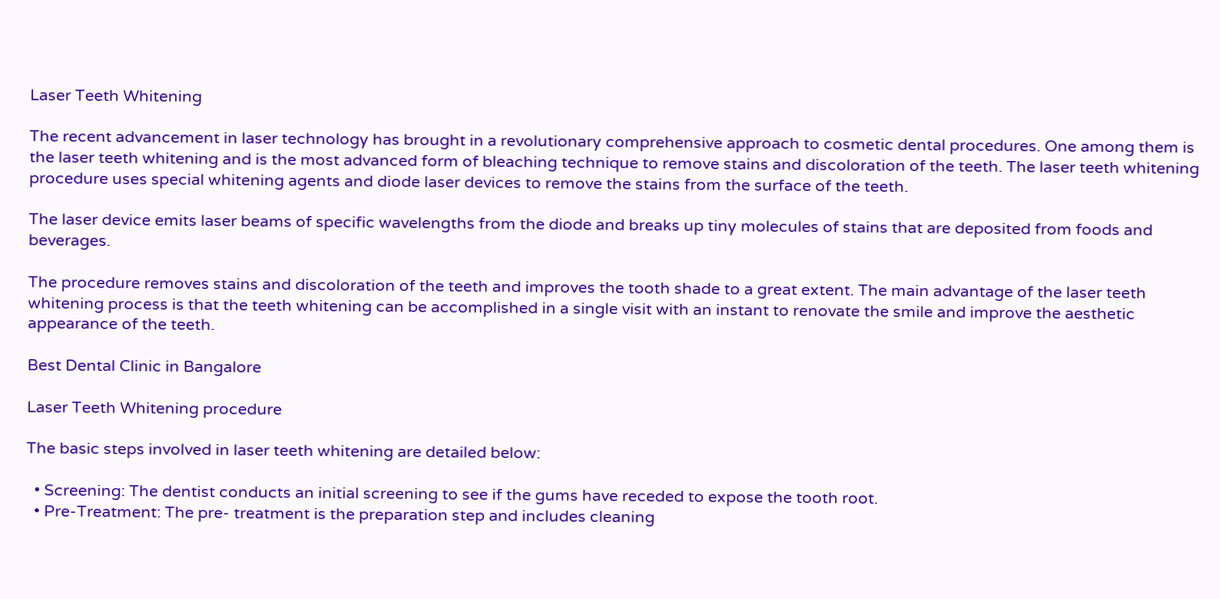Laser Teeth Whitening

The recent advancement in laser technology has brought in a revolutionary comprehensive approach to cosmetic dental procedures. One among them is the laser teeth whitening and is the most advanced form of bleaching technique to remove stains and discoloration of the teeth. The laser teeth whitening procedure uses special whitening agents and diode laser devices to remove the stains from the surface of the teeth.

The laser device emits laser beams of specific wavelengths from the diode and breaks up tiny molecules of stains that are deposited from foods and beverages.

The procedure removes stains and discoloration of the teeth and improves the tooth shade to a great extent. The main advantage of the laser teeth whitening process is that the teeth whitening can be accomplished in a single visit with an instant to renovate the smile and improve the aesthetic appearance of the teeth.

Best Dental Clinic in Bangalore

Laser Teeth Whitening procedure

The basic steps involved in laser teeth whitening are detailed below:

  • Screening: The dentist conducts an initial screening to see if the gums have receded to expose the tooth root.
  • Pre-Treatment: The pre- treatment is the preparation step and includes cleaning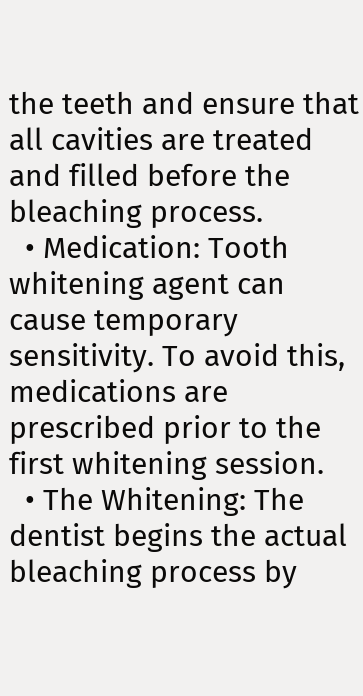the teeth and ensure that all cavities are treated and filled before the bleaching process.
  • Medication: Tooth whitening agent can cause temporary sensitivity. To avoid this, medications are prescribed prior to the first whitening session.
  • The Whitening: The dentist begins the actual bleaching process by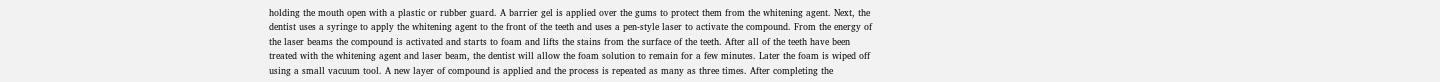holding the mouth open with a plastic or rubber guard. A barrier gel is applied over the gums to protect them from the whitening agent. Next, the dentist uses a syringe to apply the whitening agent to the front of the teeth and uses a pen-style laser to activate the compound. From the energy of the laser beams the compound is activated and starts to foam and lifts the stains from the surface of the teeth. After all of the teeth have been treated with the whitening agent and laser beam, the dentist will allow the foam solution to remain for a few minutes. Later the foam is wiped off using a small vacuum tool. A new layer of compound is applied and the process is repeated as many as three times. After completing the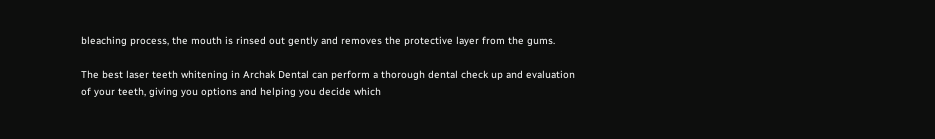bleaching process, the mouth is rinsed out gently and removes the protective layer from the gums.

The best laser teeth whitening in Archak Dental can perform a thorough dental check up and evaluation of your teeth, giving you options and helping you decide which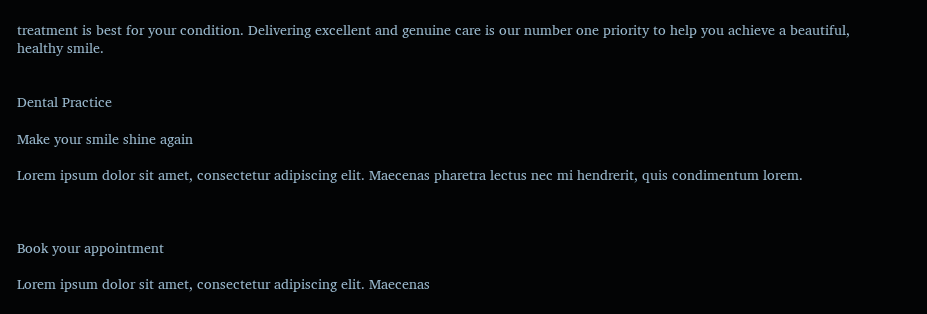treatment is best for your condition. Delivering excellent and genuine care is our number one priority to help you achieve a beautiful, healthy smile.


Dental Practice

Make your smile shine again

Lorem ipsum dolor sit amet, consectetur adipiscing elit. Maecenas pharetra lectus nec mi hendrerit, quis condimentum lorem.



Book your appointment

Lorem ipsum dolor sit amet, consectetur adipiscing elit. Maecenas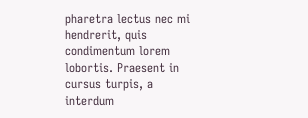pharetra lectus nec mi hendrerit, quis condimentum lorem lobortis. Praesent in cursus turpis, a interdum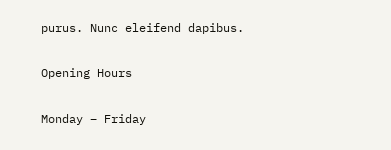purus. Nunc eleifend dapibus.

Opening Hours

Monday – Friday